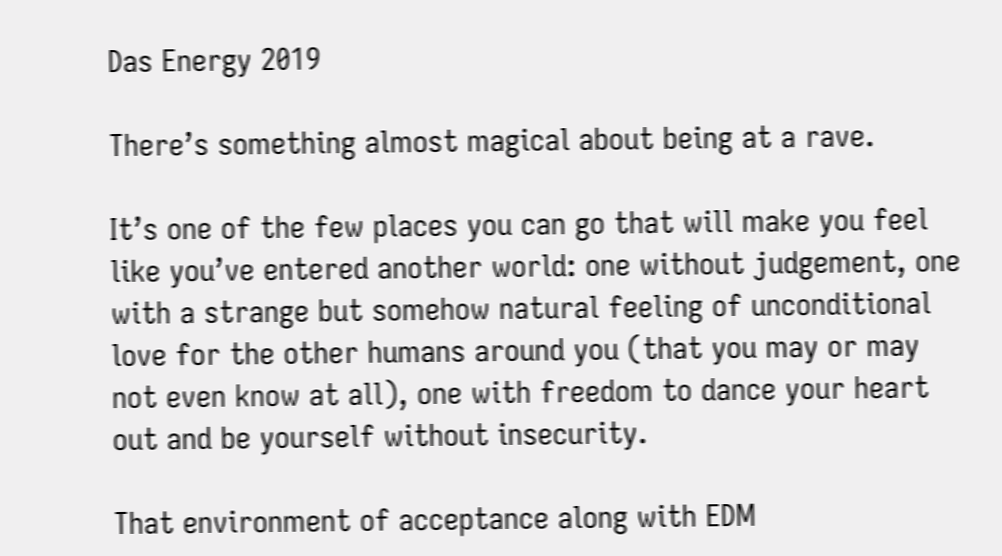Das Energy 2019

There’s something almost magical about being at a rave.

It’s one of the few places you can go that will make you feel like you’ve entered another world: one without judgement, one with a strange but somehow natural feeling of unconditional love for the other humans around you (that you may or may not even know at all), one with freedom to dance your heart out and be yourself without insecurity.

That environment of acceptance along with EDM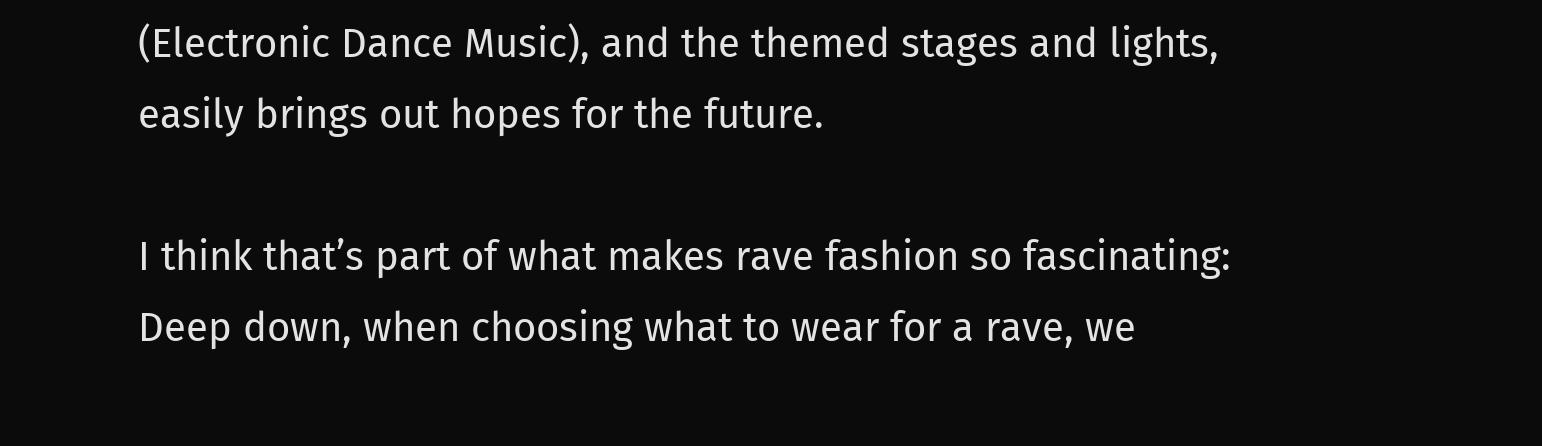(Electronic Dance Music), and the themed stages and lights, easily brings out hopes for the future.

I think that’s part of what makes rave fashion so fascinating: Deep down, when choosing what to wear for a rave, we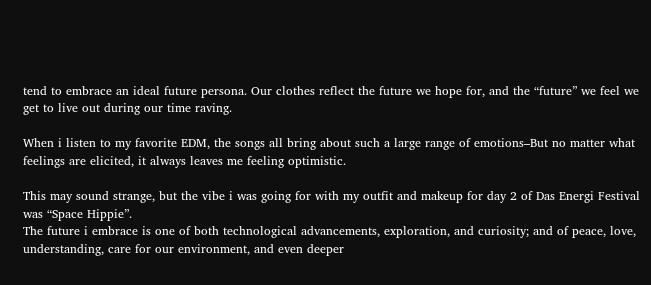tend to embrace an ideal future persona. Our clothes reflect the future we hope for, and the “future” we feel we get to live out during our time raving.

When i listen to my favorite EDM, the songs all bring about such a large range of emotions–But no matter what feelings are elicited, it always leaves me feeling optimistic.

This may sound strange, but the vibe i was going for with my outfit and makeup for day 2 of Das Energi Festival was “Space Hippie”.
The future i embrace is one of both technological advancements, exploration, and curiosity; and of peace, love, understanding, care for our environment, and even deeper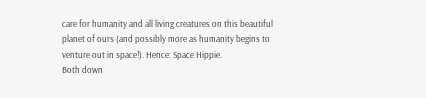care for humanity and all living creatures on this beautiful planet of ours (and possibly more as humanity begins to venture out in space!). Hence: Space Hippie.
Both down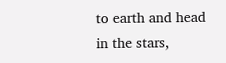to earth and head in the stars,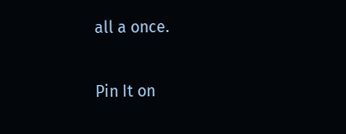all a once.

Pin It on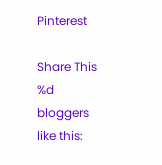Pinterest

Share This
%d bloggers like this: